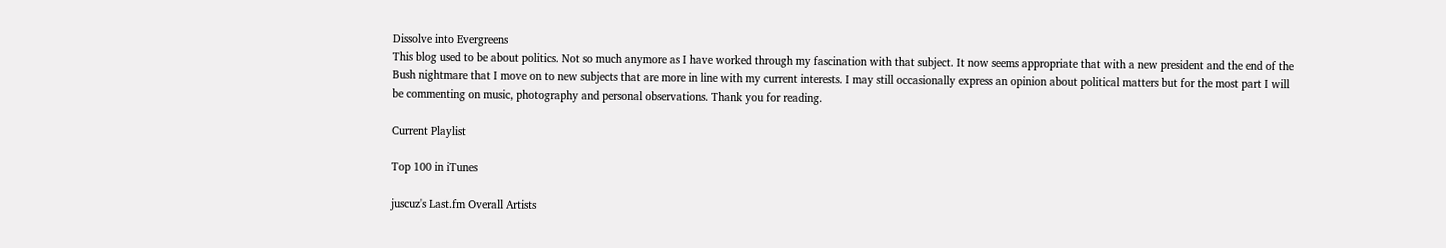Dissolve into Evergreens
This blog used to be about politics. Not so much anymore as I have worked through my fascination with that subject. It now seems appropriate that with a new president and the end of the Bush nightmare that I move on to new subjects that are more in line with my current interests. I may still occasionally express an opinion about political matters but for the most part I will be commenting on music, photography and personal observations. Thank you for reading.

Current Playlist

Top 100 in iTunes

juscuz's Last.fm Overall Artists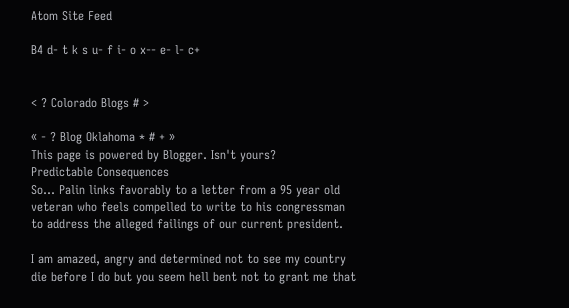Atom Site Feed

B4 d- t k s u- f i- o x-- e- l- c+


< ? Colorado Blogs # >

« - ? Blog Oklahoma * # + »
This page is powered by Blogger. Isn't yours?
Predictable Consequences
So... Palin links favorably to a letter from a 95 year old veteran who feels compelled to write to his congressman to address the alleged failings of our current president.

I am amazed, angry and determined not to see my country die before I do but you seem hell bent not to grant me that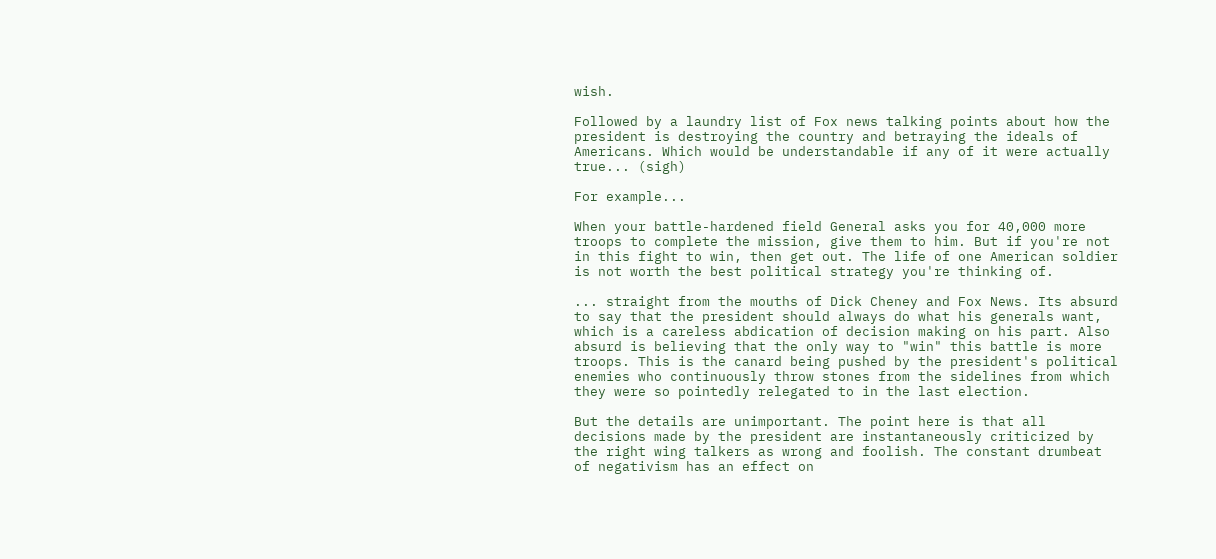wish.

Followed by a laundry list of Fox news talking points about how the president is destroying the country and betraying the ideals of Americans. Which would be understandable if any of it were actually true... (sigh)

For example...

When your battle-hardened field General asks you for 40,000 more troops to complete the mission, give them to him. But if you're not in this fight to win, then get out. The life of one American soldier is not worth the best political strategy you're thinking of.

... straight from the mouths of Dick Cheney and Fox News. Its absurd to say that the president should always do what his generals want, which is a careless abdication of decision making on his part. Also absurd is believing that the only way to "win" this battle is more troops. This is the canard being pushed by the president's political enemies who continuously throw stones from the sidelines from which they were so pointedly relegated to in the last election.

But the details are unimportant. The point here is that all decisions made by the president are instantaneously criticized by the right wing talkers as wrong and foolish. The constant drumbeat of negativism has an effect on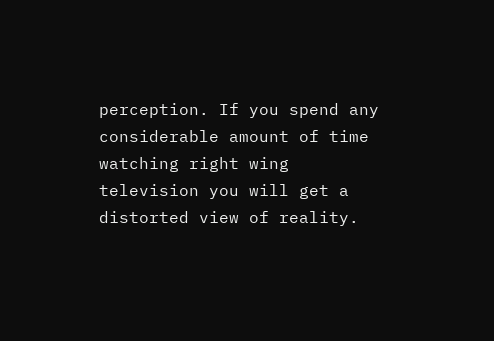perception. If you spend any considerable amount of time watching right wing television you will get a distorted view of reality.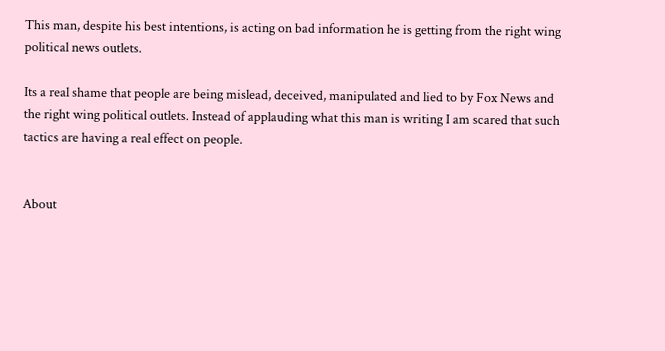This man, despite his best intentions, is acting on bad information he is getting from the right wing political news outlets.

Its a real shame that people are being mislead, deceived, manipulated and lied to by Fox News and the right wing political outlets. Instead of applauding what this man is writing I am scared that such tactics are having a real effect on people.


About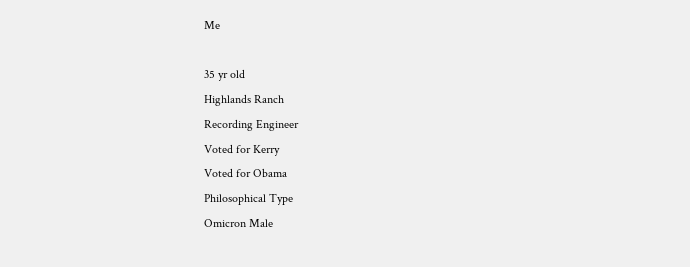Me

35 yr old
Highlands Ranch
Recording Engineer
Voted for Kerry
Voted for Obama
Philosophical Type
Omicron Male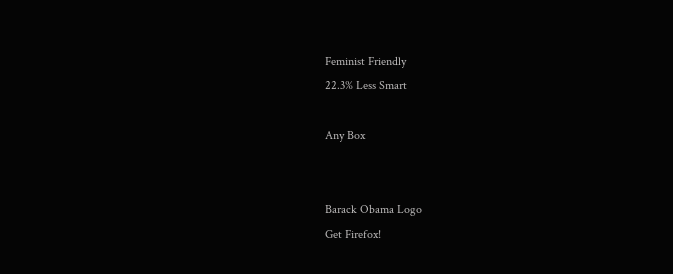Feminist Friendly
22.3% Less Smart

Any Box


Barack Obama Logo
Get Firefox!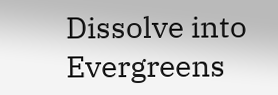Dissolve into Evergreens